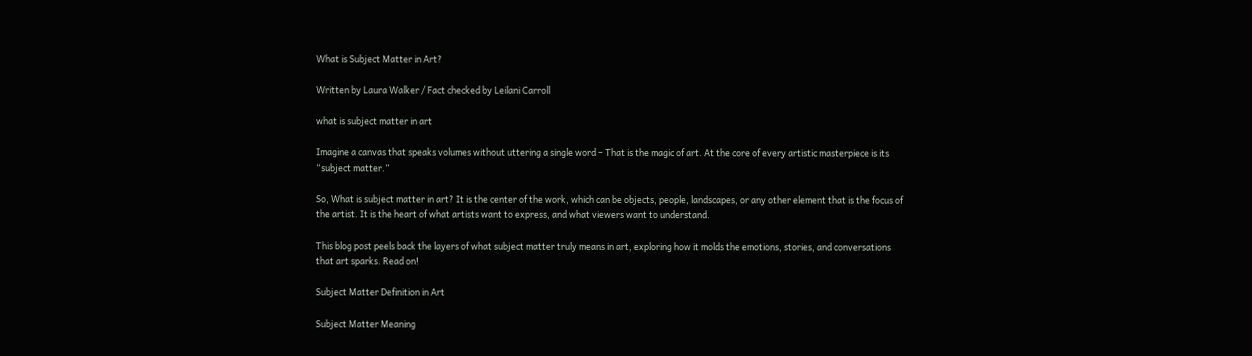What is Subject Matter in Art?

Written by Laura Walker / Fact checked by Leilani Carroll

what is subject matter in art

Imagine a canvas that speaks volumes without uttering a single word – That is the magic of art. At the core of every artistic masterpiece is its “subject matter.”

So, What is subject matter in art? It is the center of the work, which can be objects, people, landscapes, or any other element that is the focus of the artist. It is the heart of what artists want to express, and what viewers want to understand.

This blog post peels back the layers of what subject matter truly means in art, exploring how it molds the emotions, stories, and conversations that art sparks. Read on!

Subject Matter Definition in Art

Subject Matter Meaning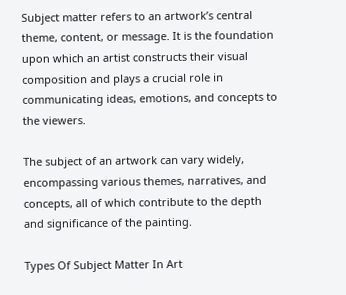Subject matter refers to an artwork’s central theme, content, or message. It is the foundation upon which an artist constructs their visual composition and plays a crucial role in communicating ideas, emotions, and concepts to the viewers.

The subject of an artwork can vary widely, encompassing various themes, narratives, and concepts, all of which contribute to the depth and significance of the painting.

Types Of Subject Matter In Art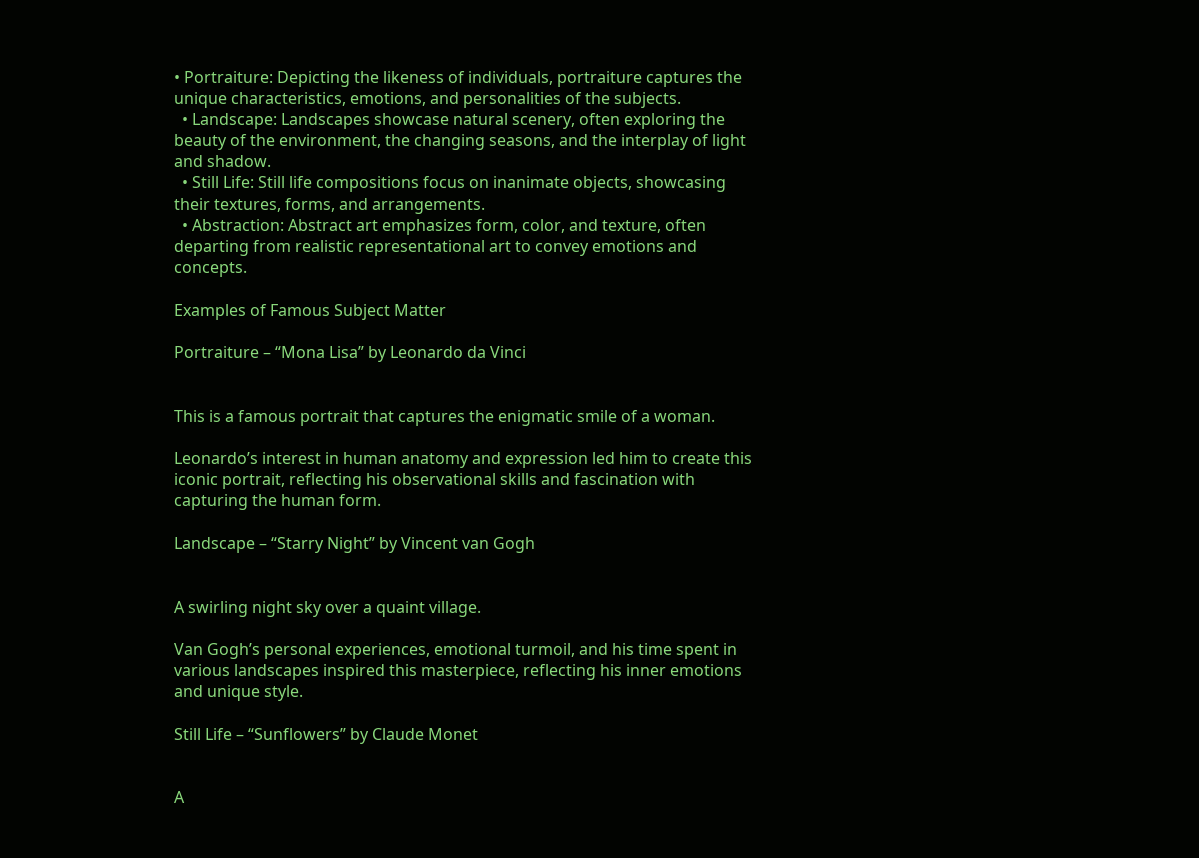• Portraiture: Depicting the likeness of individuals, portraiture captures the unique characteristics, emotions, and personalities of the subjects.
  • Landscape: Landscapes showcase natural scenery, often exploring the beauty of the environment, the changing seasons, and the interplay of light and shadow.
  • Still Life: Still life compositions focus on inanimate objects, showcasing their textures, forms, and arrangements.
  • Abstraction: Abstract art emphasizes form, color, and texture, often departing from realistic representational art to convey emotions and concepts.

Examples of Famous Subject Matter

Portraiture – “Mona Lisa” by Leonardo da Vinci


This is a famous portrait that captures the enigmatic smile of a woman.

Leonardo’s interest in human anatomy and expression led him to create this iconic portrait, reflecting his observational skills and fascination with capturing the human form.

Landscape – “Starry Night” by Vincent van Gogh


A swirling night sky over a quaint village.

Van Gogh’s personal experiences, emotional turmoil, and his time spent in various landscapes inspired this masterpiece, reflecting his inner emotions and unique style.

Still Life – “Sunflowers” by Claude Monet


A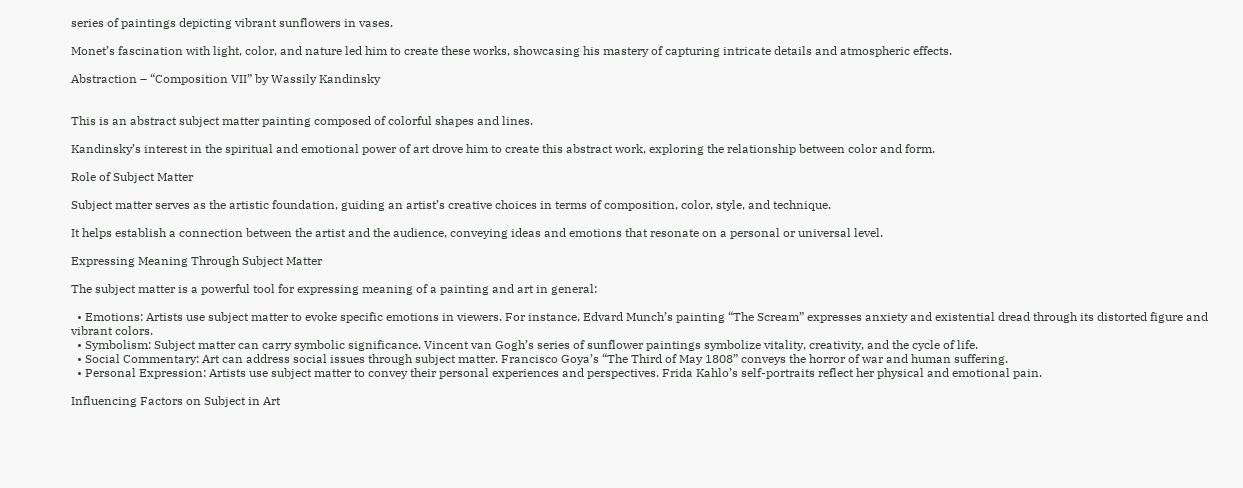series of paintings depicting vibrant sunflowers in vases.

Monet’s fascination with light, color, and nature led him to create these works, showcasing his mastery of capturing intricate details and atmospheric effects.

Abstraction – “Composition VII” by Wassily Kandinsky


This is an abstract subject matter painting composed of colorful shapes and lines.

Kandinsky’s interest in the spiritual and emotional power of art drove him to create this abstract work, exploring the relationship between color and form.

Role of Subject Matter

Subject matter serves as the artistic foundation, guiding an artist’s creative choices in terms of composition, color, style, and technique.

It helps establish a connection between the artist and the audience, conveying ideas and emotions that resonate on a personal or universal level.

Expressing Meaning Through Subject Matter

The subject matter is a powerful tool for expressing meaning of a painting and art in general:

  • Emotions: Artists use subject matter to evoke specific emotions in viewers. For instance, Edvard Munch’s painting “The Scream” expresses anxiety and existential dread through its distorted figure and vibrant colors.
  • Symbolism: Subject matter can carry symbolic significance. Vincent van Gogh’s series of sunflower paintings symbolize vitality, creativity, and the cycle of life.
  • Social Commentary: Art can address social issues through subject matter. Francisco Goya’s “The Third of May 1808” conveys the horror of war and human suffering.
  • Personal Expression: Artists use subject matter to convey their personal experiences and perspectives. Frida Kahlo’s self-portraits reflect her physical and emotional pain.

Influencing Factors on Subject in Art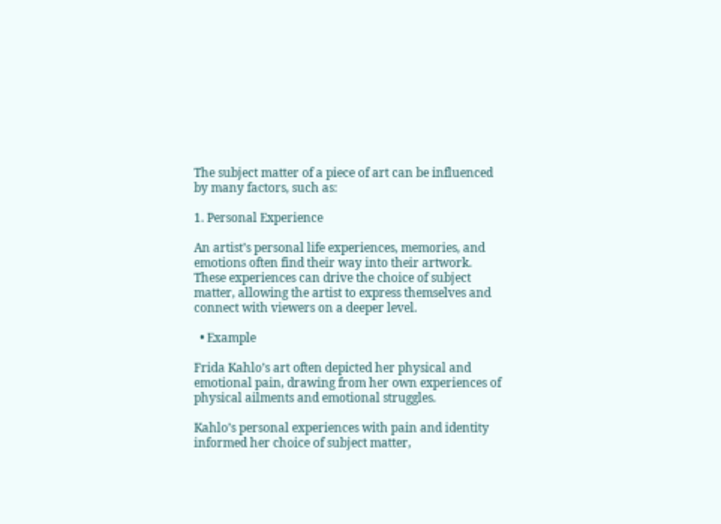The subject matter of a piece of art can be influenced by many factors, such as:

1. Personal Experience

An artist’s personal life experiences, memories, and emotions often find their way into their artwork. These experiences can drive the choice of subject matter, allowing the artist to express themselves and connect with viewers on a deeper level.

  • Example

Frida Kahlo’s art often depicted her physical and emotional pain, drawing from her own experiences of physical ailments and emotional struggles.

Kahlo’s personal experiences with pain and identity informed her choice of subject matter,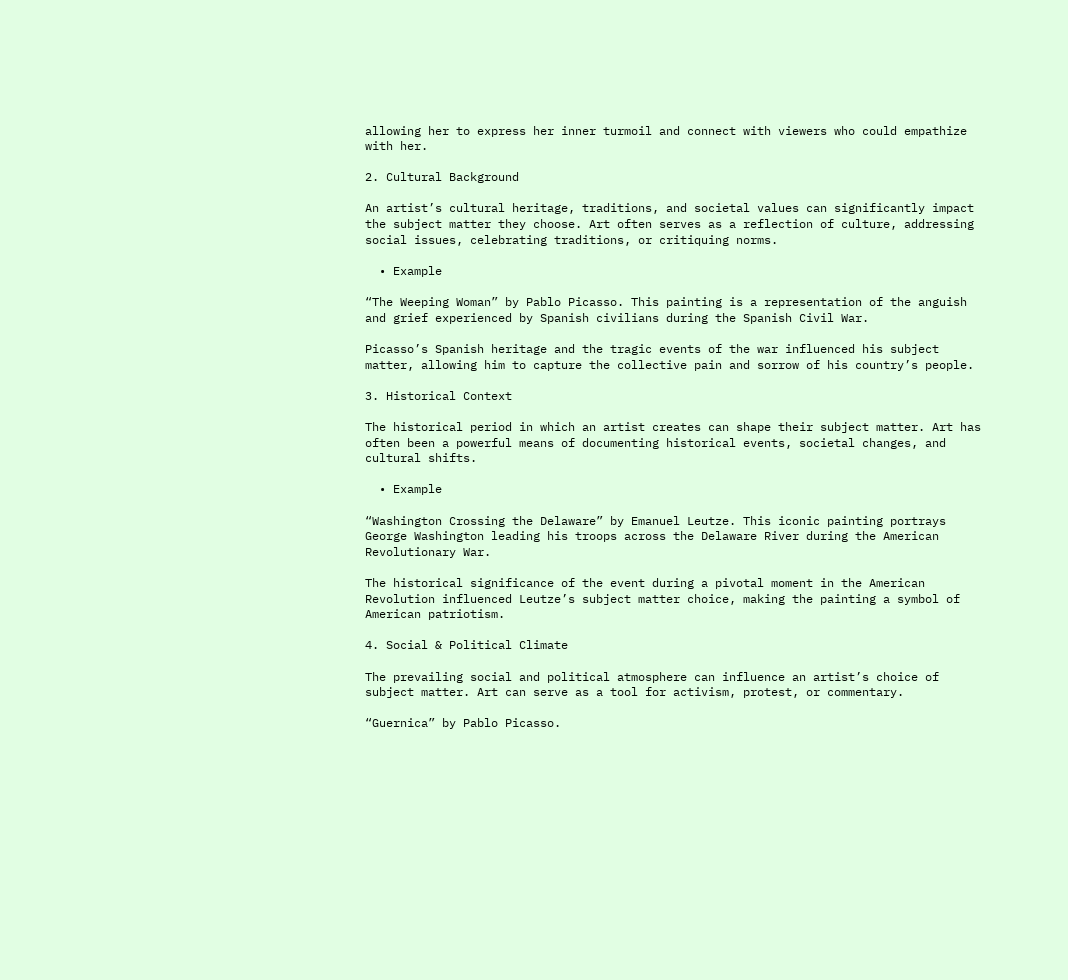allowing her to express her inner turmoil and connect with viewers who could empathize with her.

2. Cultural Background

An artist’s cultural heritage, traditions, and societal values can significantly impact the subject matter they choose. Art often serves as a reflection of culture, addressing social issues, celebrating traditions, or critiquing norms.

  • Example

“The Weeping Woman” by Pablo Picasso. This painting is a representation of the anguish and grief experienced by Spanish civilians during the Spanish Civil War.

Picasso’s Spanish heritage and the tragic events of the war influenced his subject matter, allowing him to capture the collective pain and sorrow of his country’s people.

3. Historical Context

The historical period in which an artist creates can shape their subject matter. Art has often been a powerful means of documenting historical events, societal changes, and cultural shifts.

  • Example

“Washington Crossing the Delaware” by Emanuel Leutze. This iconic painting portrays George Washington leading his troops across the Delaware River during the American Revolutionary War.

The historical significance of the event during a pivotal moment in the American Revolution influenced Leutze’s subject matter choice, making the painting a symbol of American patriotism.

4. Social & Political Climate

The prevailing social and political atmosphere can influence an artist’s choice of subject matter. Art can serve as a tool for activism, protest, or commentary.

“Guernica” by Pablo Picasso.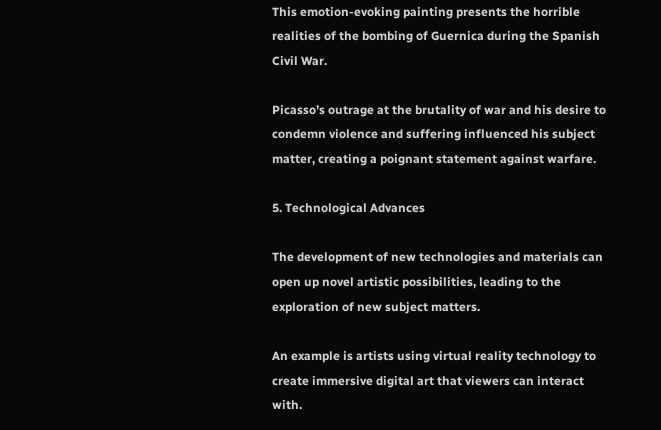This emotion-evoking painting presents the horrible realities of the bombing of Guernica during the Spanish Civil War.

Picasso’s outrage at the brutality of war and his desire to condemn violence and suffering influenced his subject matter, creating a poignant statement against warfare.

5. Technological Advances

The development of new technologies and materials can open up novel artistic possibilities, leading to the exploration of new subject matters.

An example is artists using virtual reality technology to create immersive digital art that viewers can interact with.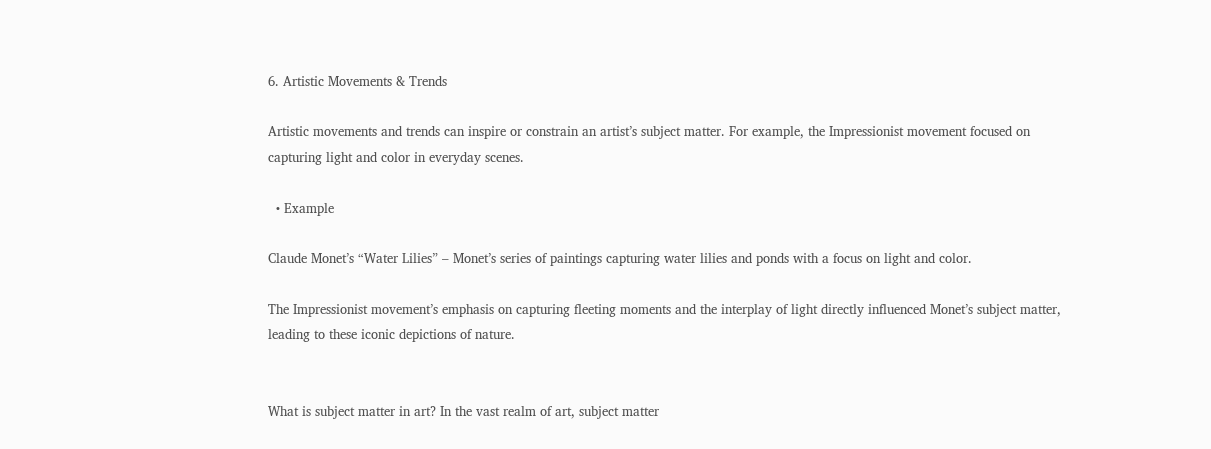6. Artistic Movements & Trends

Artistic movements and trends can inspire or constrain an artist’s subject matter. For example, the Impressionist movement focused on capturing light and color in everyday scenes.

  • Example

Claude Monet’s “Water Lilies” – Monet’s series of paintings capturing water lilies and ponds with a focus on light and color.

The Impressionist movement’s emphasis on capturing fleeting moments and the interplay of light directly influenced Monet’s subject matter, leading to these iconic depictions of nature.


What is subject matter in art? In the vast realm of art, subject matter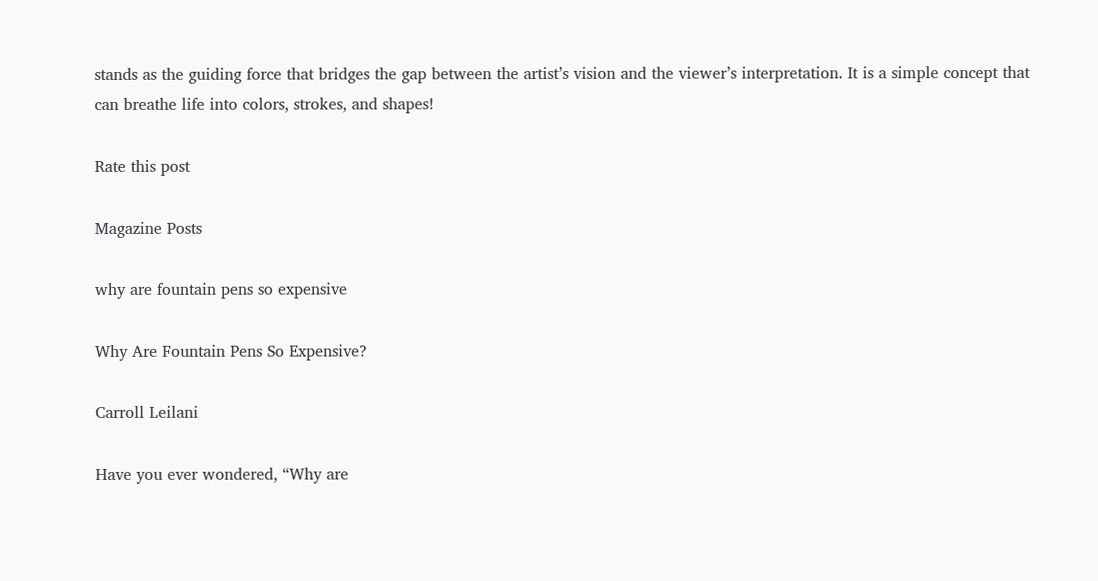stands as the guiding force that bridges the gap between the artist’s vision and the viewer’s interpretation. It is a simple concept that can breathe life into colors, strokes, and shapes!

Rate this post

Magazine Posts

why are fountain pens so expensive

Why Are Fountain Pens So Expensive?

Carroll Leilani

Have you ever wondered, “Why are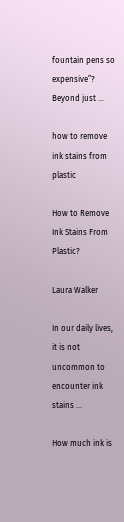fountain pens so expensive”? Beyond just ...

how to remove ink stains from plastic

How to Remove Ink Stains From Plastic?

Laura Walker

In our daily lives, it is not uncommon to encounter ink stains ...

How much ink is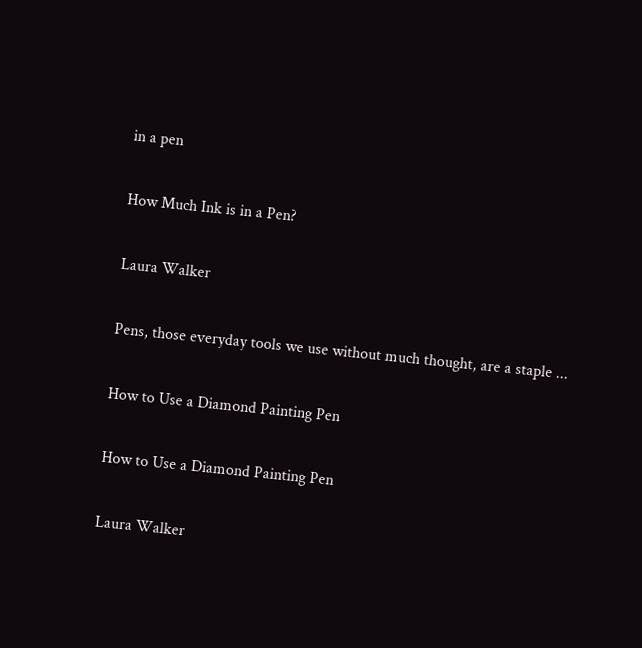in a pen

How Much Ink is in a Pen?

Laura Walker

Pens, those everyday tools we use without much thought, are a staple ...

How to Use a Diamond Painting Pen

How to Use a Diamond Painting Pen

Laura Walker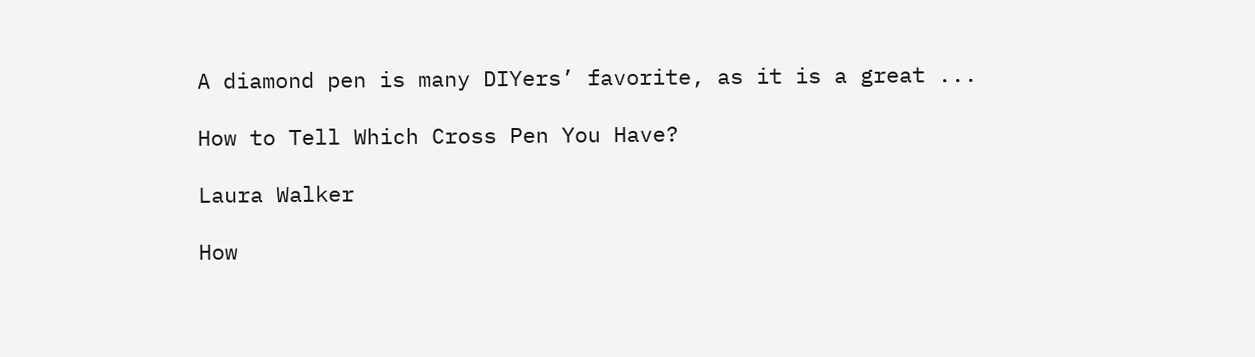A diamond pen is many DIYers’ favorite, as it is a great ...

How to Tell Which Cross Pen You Have?

Laura Walker

How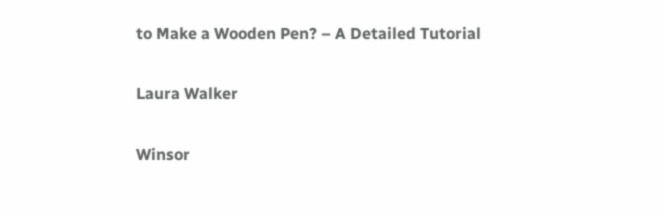to Make a Wooden Pen? – A Detailed Tutorial

Laura Walker

Winsor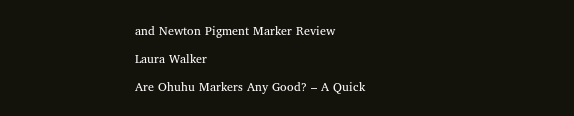and Newton Pigment Marker Review

Laura Walker

Are Ohuhu Markers Any Good? – A Quick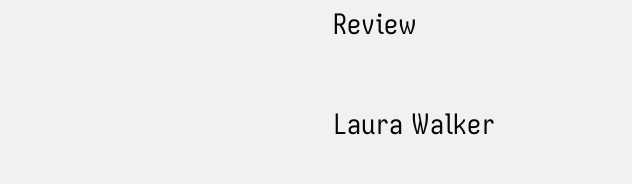Review

Laura Walker